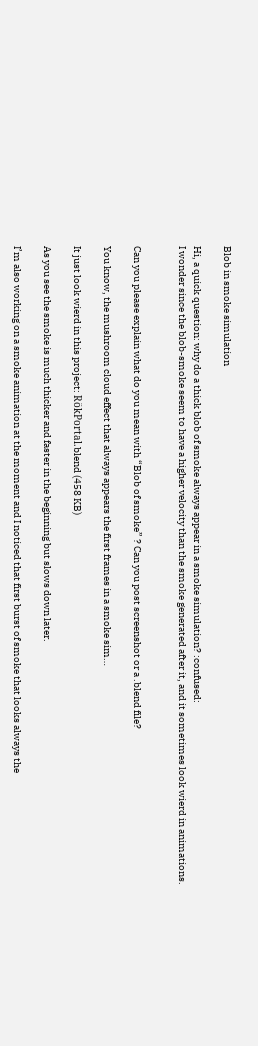Blob in smoke simulation

Hi, a quick question: why do a thick blob of smoke always appear in a smoke simulation? :confused:
I wonder since the blob-smoke seem to have a higher velocity than the smoke generated after it, and it sometimes look wierd in animations.


Can you please explain what do you mean with “Blob of smoke” ? Can you post screenshot or a .blend file?

You know, the mushroom cloud effect that always appears the first frames in a smoke sim…

It just look wierd in this project: RökPortal.blend (458 KB)

As you see the smoke is much thicker and faster in the beginning but slows down later.

I’m also working on a smoke animation at the moment and I noticed that first burst of smoke that looks always the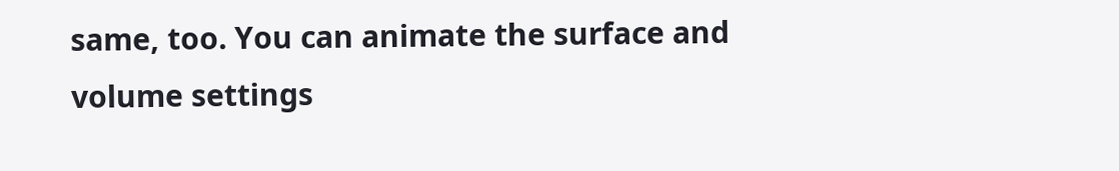same, too. You can animate the surface and volume settings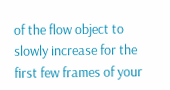of the flow object to slowly increase for the first few frames of your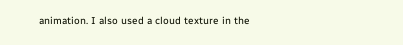animation. I also used a cloud texture in the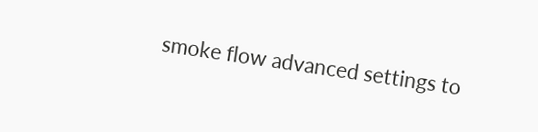smoke flow advanced settings to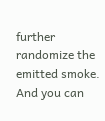further randomize the emitted smoke. And you can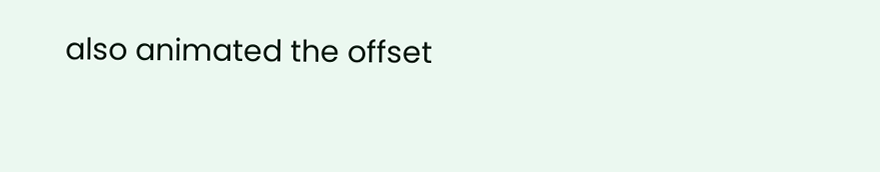also animated the offset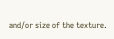and/or size of the texture.